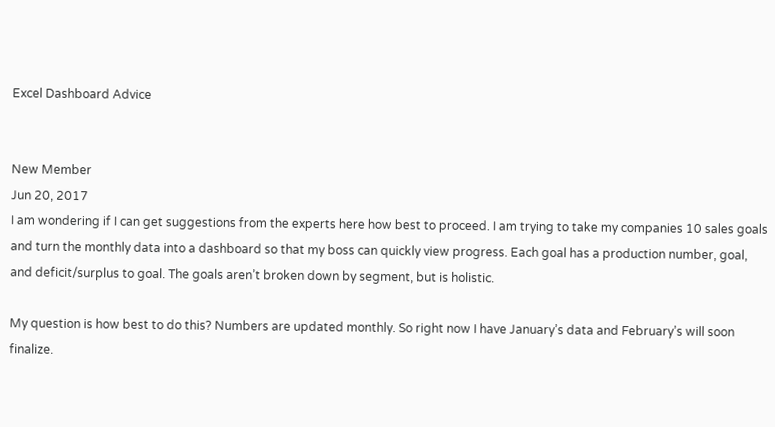Excel Dashboard Advice


New Member
Jun 20, 2017
I am wondering if I can get suggestions from the experts here how best to proceed. I am trying to take my companies 10 sales goals and turn the monthly data into a dashboard so that my boss can quickly view progress. Each goal has a production number, goal, and deficit/surplus to goal. The goals aren’t broken down by segment, but is holistic.

My question is how best to do this? Numbers are updated monthly. So right now I have January’s data and February’s will soon finalize.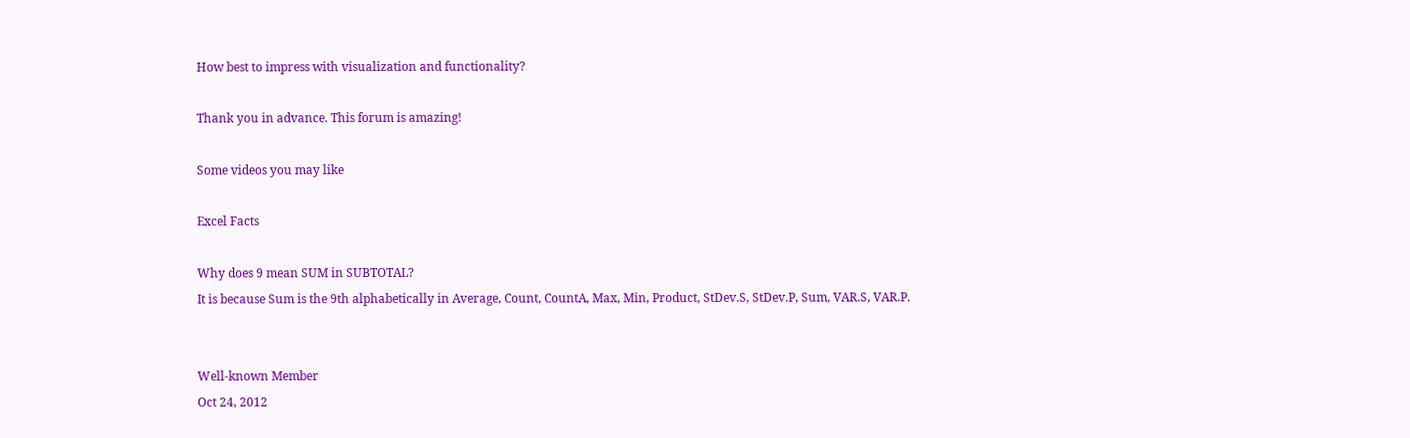How best to impress with visualization and functionality?

Thank you in advance. This forum is amazing!

Some videos you may like

Excel Facts

Why does 9 mean SUM in SUBTOTAL?
It is because Sum is the 9th alphabetically in Average, Count, CountA, Max, Min, Product, StDev.S, StDev.P, Sum, VAR.S, VAR.P.


Well-known Member
Oct 24, 2012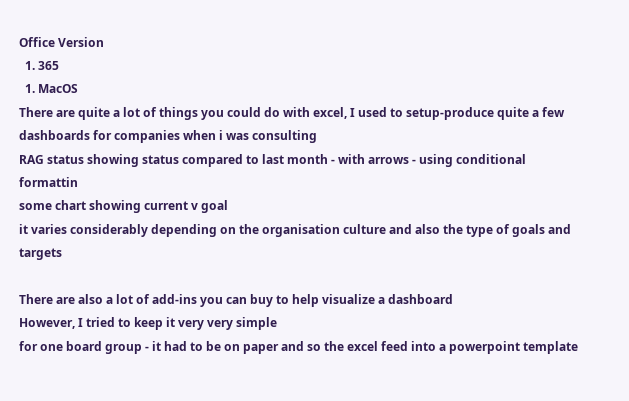Office Version
  1. 365
  1. MacOS
There are quite a lot of things you could do with excel, I used to setup-produce quite a few dashboards for companies when i was consulting
RAG status showing status compared to last month - with arrows - using conditional formattin
some chart showing current v goal
it varies considerably depending on the organisation culture and also the type of goals and targets

There are also a lot of add-ins you can buy to help visualize a dashboard
However, I tried to keep it very very simple
for one board group - it had to be on paper and so the excel feed into a powerpoint template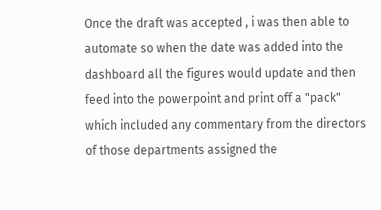Once the draft was accepted , i was then able to automate so when the date was added into the dashboard all the figures would update and then feed into the powerpoint and print off a "pack" which included any commentary from the directors of those departments assigned the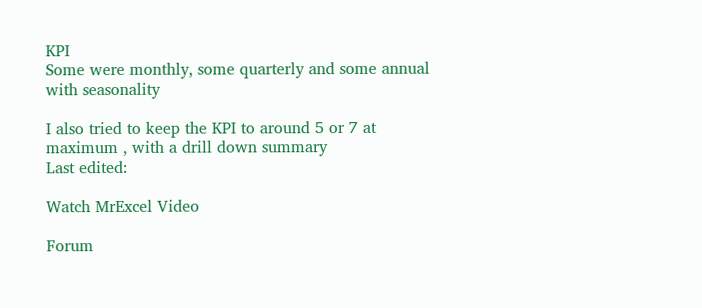KPI
Some were monthly, some quarterly and some annual with seasonality

I also tried to keep the KPI to around 5 or 7 at maximum , with a drill down summary
Last edited:

Watch MrExcel Video

Forum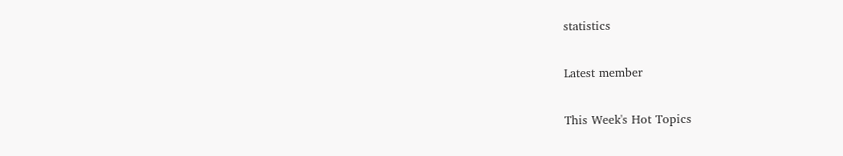statistics

Latest member

This Week's Hot Topics